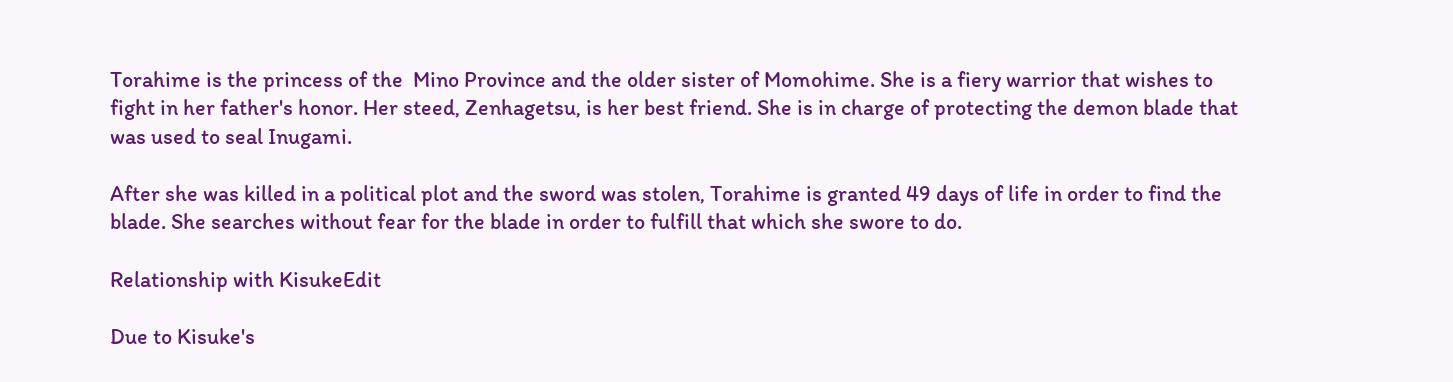Torahime is the princess of the  Mino Province and the older sister of Momohime. She is a fiery warrior that wishes to fight in her father's honor. Her steed, Zenhagetsu, is her best friend. She is in charge of protecting the demon blade that was used to seal Inugami.

After she was killed in a political plot and the sword was stolen, Torahime is granted 49 days of life in order to find the blade. She searches without fear for the blade in order to fulfill that which she swore to do.

Relationship with KisukeEdit

Due to Kisuke's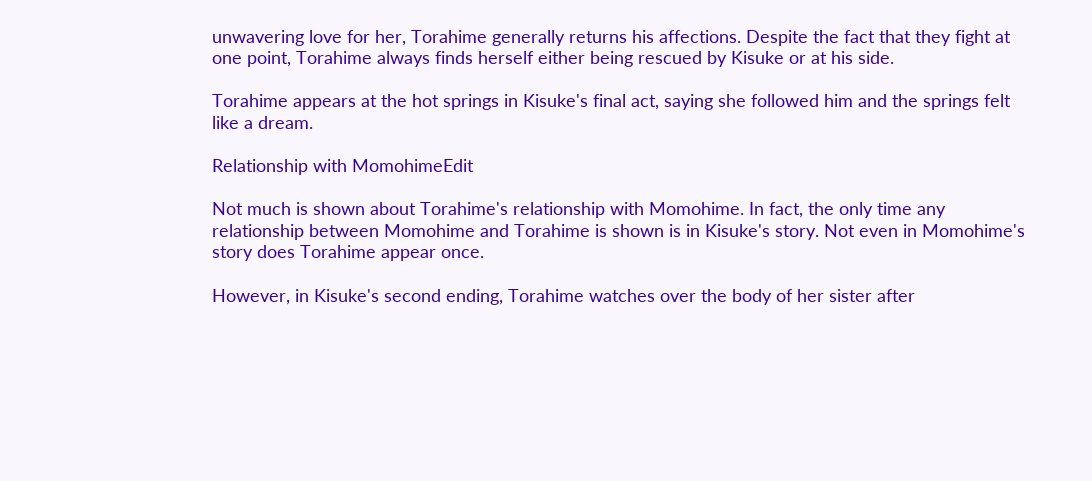unwavering love for her, Torahime generally returns his affections. Despite the fact that they fight at one point, Torahime always finds herself either being rescued by Kisuke or at his side.

Torahime appears at the hot springs in Kisuke's final act, saying she followed him and the springs felt like a dream.

Relationship with MomohimeEdit

Not much is shown about Torahime's relationship with Momohime. In fact, the only time any relationship between Momohime and Torahime is shown is in Kisuke's story. Not even in Momohime's story does Torahime appear once.

However, in Kisuke's second ending, Torahime watches over the body of her sister after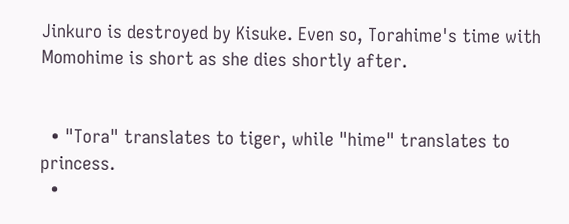Jinkuro is destroyed by Kisuke. Even so, Torahime's time with Momohime is short as she dies shortly after.


  • "Tora" translates to tiger, while "hime" translates to princess.
  •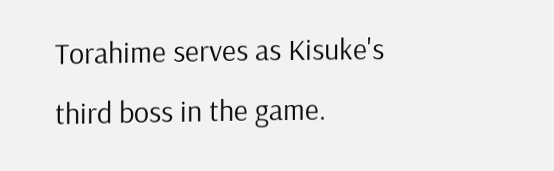Torahime serves as Kisuke's third boss in the game.